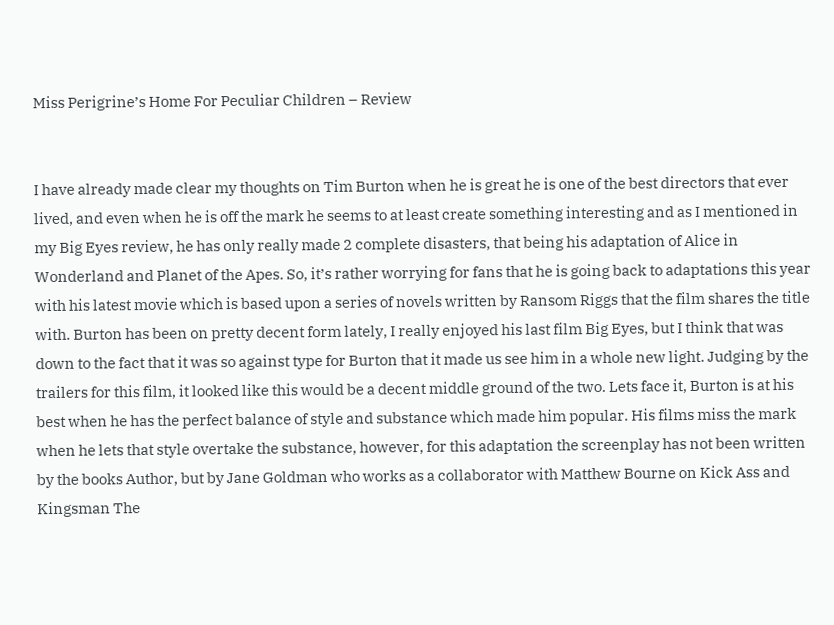Miss Perigrine’s Home For Peculiar Children – Review


I have already made clear my thoughts on Tim Burton when he is great he is one of the best directors that ever lived, and even when he is off the mark he seems to at least create something interesting and as I mentioned in my Big Eyes review, he has only really made 2 complete disasters, that being his adaptation of Alice in Wonderland and Planet of the Apes. So, it’s rather worrying for fans that he is going back to adaptations this year with his latest movie which is based upon a series of novels written by Ransom Riggs that the film shares the title with. Burton has been on pretty decent form lately, I really enjoyed his last film Big Eyes, but I think that was down to the fact that it was so against type for Burton that it made us see him in a whole new light. Judging by the trailers for this film, it looked like this would be a decent middle ground of the two. Lets face it, Burton is at his best when he has the perfect balance of style and substance which made him popular. His films miss the mark when he lets that style overtake the substance, however, for this adaptation the screenplay has not been written by the books Author, but by Jane Goldman who works as a collaborator with Matthew Bourne on Kick Ass and Kingsman The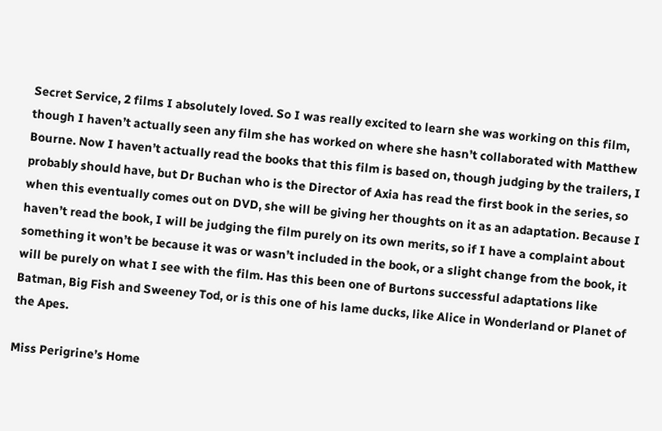Secret Service, 2 films I absolutely loved. So I was really excited to learn she was working on this film, though I haven’t actually seen any film she has worked on where she hasn’t collaborated with Matthew Bourne. Now I haven’t actually read the books that this film is based on, though judging by the trailers, I probably should have, but Dr Buchan who is the Director of Axia has read the first book in the series, so when this eventually comes out on DVD, she will be giving her thoughts on it as an adaptation. Because I haven’t read the book, I will be judging the film purely on its own merits, so if I have a complaint about something it won’t be because it was or wasn’t included in the book, or a slight change from the book, it will be purely on what I see with the film. Has this been one of Burtons successful adaptations like Batman, Big Fish and Sweeney Tod, or is this one of his lame ducks, like Alice in Wonderland or Planet of the Apes.

Miss Perigrine’s Home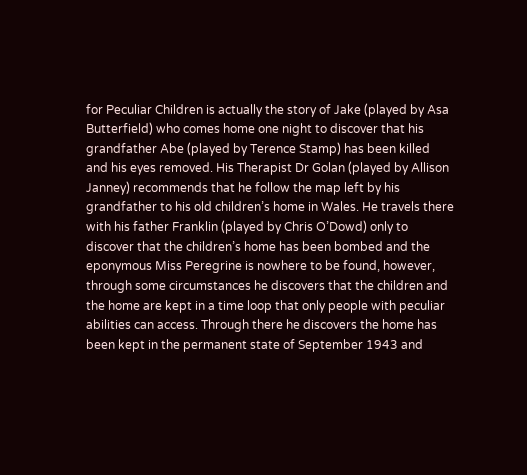for Peculiar Children is actually the story of Jake (played by Asa Butterfield) who comes home one night to discover that his grandfather Abe (played by Terence Stamp) has been killed and his eyes removed. His Therapist Dr Golan (played by Allison Janney) recommends that he follow the map left by his grandfather to his old children’s home in Wales. He travels there with his father Franklin (played by Chris O’Dowd) only to discover that the children’s home has been bombed and the eponymous Miss Peregrine is nowhere to be found, however, through some circumstances he discovers that the children and the home are kept in a time loop that only people with peculiar abilities can access. Through there he discovers the home has been kept in the permanent state of September 1943 and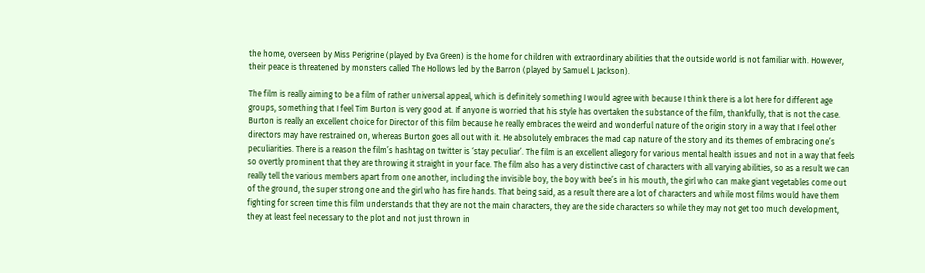the home, overseen by Miss Perigrine (played by Eva Green) is the home for children with extraordinary abilities that the outside world is not familiar with. However, their peace is threatened by monsters called The Hollows led by the Barron (played by Samuel L Jackson).

The film is really aiming to be a film of rather universal appeal, which is definitely something I would agree with because I think there is a lot here for different age groups, something that I feel Tim Burton is very good at. If anyone is worried that his style has overtaken the substance of the film, thankfully, that is not the case. Burton is really an excellent choice for Director of this film because he really embraces the weird and wonderful nature of the origin story in a way that I feel other directors may have restrained on, whereas Burton goes all out with it. He absolutely embraces the mad cap nature of the story and its themes of embracing one’s peculiarities. There is a reason the film’s hashtag on twitter is ‘stay peculiar’. The film is an excellent allegory for various mental health issues and not in a way that feels so overtly prominent that they are throwing it straight in your face. The film also has a very distinctive cast of characters with all varying abilities, so as a result we can really tell the various members apart from one another, including the invisible boy, the boy with bee’s in his mouth, the girl who can make giant vegetables come out of the ground, the super strong one and the girl who has fire hands. That being said, as a result there are a lot of characters and while most films would have them fighting for screen time this film understands that they are not the main characters, they are the side characters so while they may not get too much development, they at least feel necessary to the plot and not just thrown in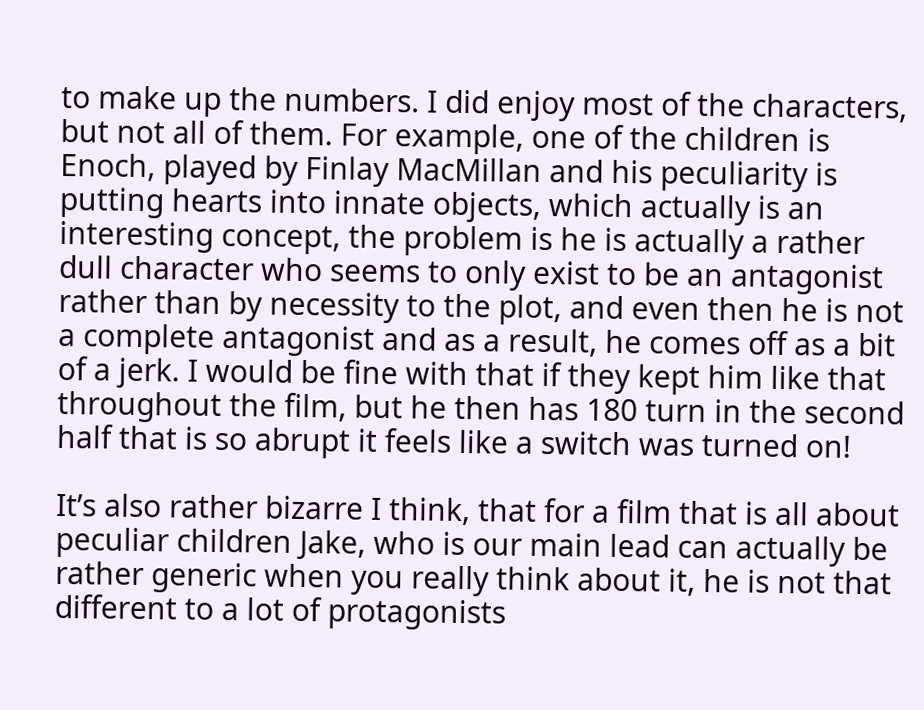to make up the numbers. I did enjoy most of the characters, but not all of them. For example, one of the children is Enoch, played by Finlay MacMillan and his peculiarity is putting hearts into innate objects, which actually is an interesting concept, the problem is he is actually a rather dull character who seems to only exist to be an antagonist rather than by necessity to the plot, and even then he is not a complete antagonist and as a result, he comes off as a bit of a jerk. I would be fine with that if they kept him like that throughout the film, but he then has 180 turn in the second half that is so abrupt it feels like a switch was turned on!

It’s also rather bizarre I think, that for a film that is all about peculiar children Jake, who is our main lead can actually be rather generic when you really think about it, he is not that different to a lot of protagonists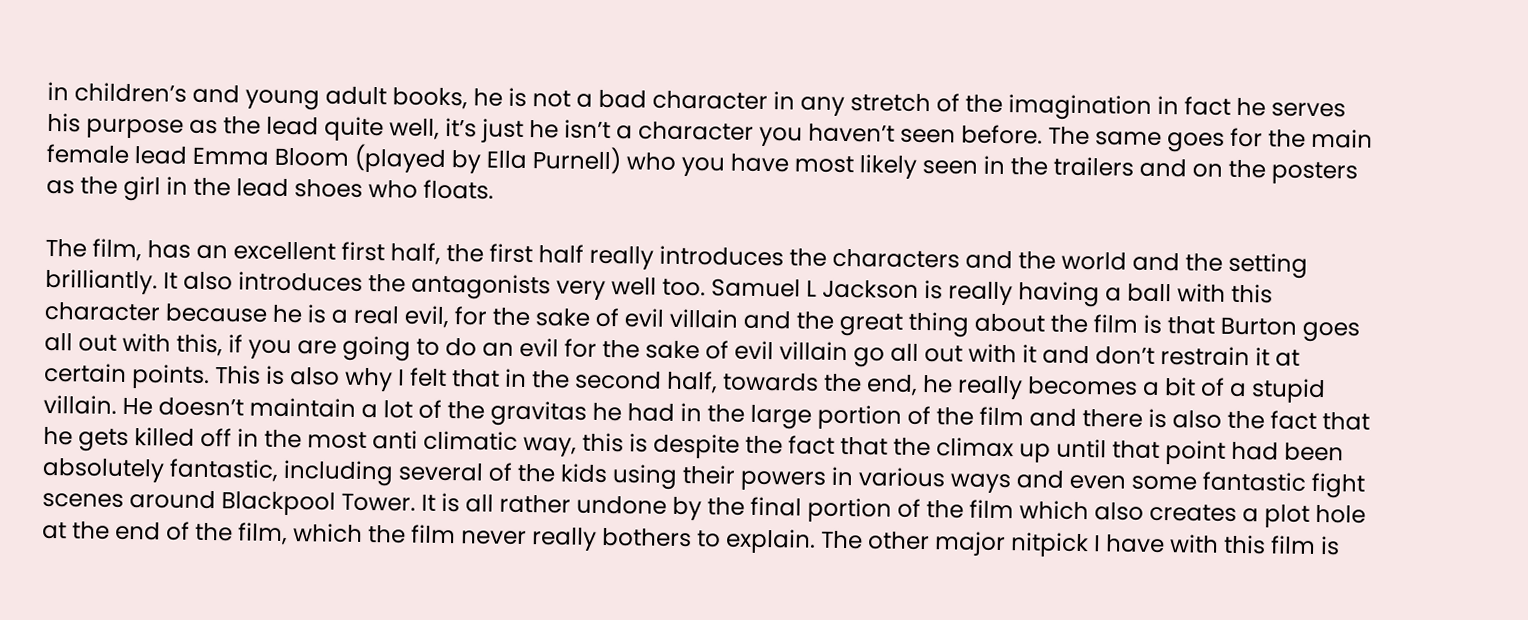in children’s and young adult books, he is not a bad character in any stretch of the imagination in fact he serves his purpose as the lead quite well, it’s just he isn’t a character you haven’t seen before. The same goes for the main female lead Emma Bloom (played by Ella Purnell) who you have most likely seen in the trailers and on the posters as the girl in the lead shoes who floats.

The film, has an excellent first half, the first half really introduces the characters and the world and the setting brilliantly. It also introduces the antagonists very well too. Samuel L Jackson is really having a ball with this character because he is a real evil, for the sake of evil villain and the great thing about the film is that Burton goes all out with this, if you are going to do an evil for the sake of evil villain go all out with it and don’t restrain it at certain points. This is also why I felt that in the second half, towards the end, he really becomes a bit of a stupid villain. He doesn’t maintain a lot of the gravitas he had in the large portion of the film and there is also the fact that he gets killed off in the most anti climatic way, this is despite the fact that the climax up until that point had been absolutely fantastic, including several of the kids using their powers in various ways and even some fantastic fight scenes around Blackpool Tower. It is all rather undone by the final portion of the film which also creates a plot hole at the end of the film, which the film never really bothers to explain. The other major nitpick I have with this film is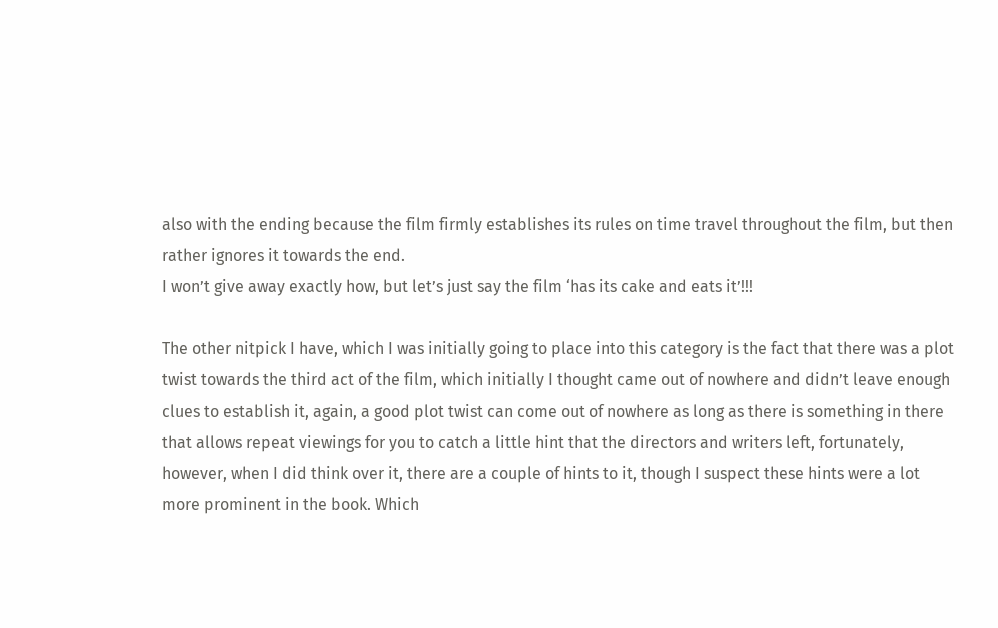also with the ending because the film firmly establishes its rules on time travel throughout the film, but then rather ignores it towards the end.
I won’t give away exactly how, but let’s just say the film ‘has its cake and eats it’!!!

The other nitpick I have, which I was initially going to place into this category is the fact that there was a plot twist towards the third act of the film, which initially I thought came out of nowhere and didn’t leave enough clues to establish it, again, a good plot twist can come out of nowhere as long as there is something in there that allows repeat viewings for you to catch a little hint that the directors and writers left, fortunately, however, when I did think over it, there are a couple of hints to it, though I suspect these hints were a lot more prominent in the book. Which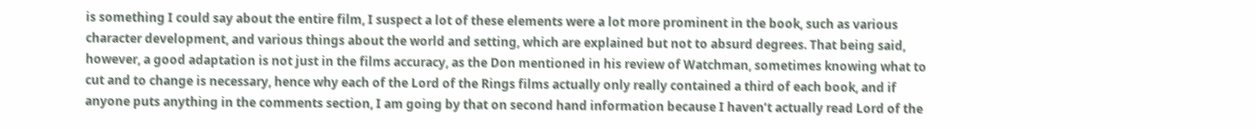is something I could say about the entire film, I suspect a lot of these elements were a lot more prominent in the book, such as various character development, and various things about the world and setting, which are explained but not to absurd degrees. That being said, however, a good adaptation is not just in the films accuracy, as the Don mentioned in his review of Watchman, sometimes knowing what to cut and to change is necessary, hence why each of the Lord of the Rings films actually only really contained a third of each book, and if anyone puts anything in the comments section, I am going by that on second hand information because I haven’t actually read Lord of the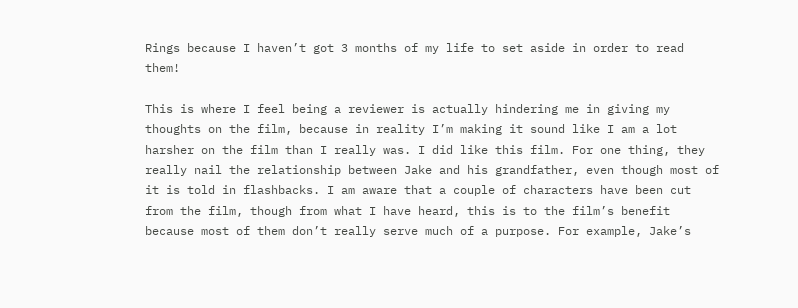Rings because I haven’t got 3 months of my life to set aside in order to read them!

This is where I feel being a reviewer is actually hindering me in giving my thoughts on the film, because in reality I’m making it sound like I am a lot harsher on the film than I really was. I did like this film. For one thing, they really nail the relationship between Jake and his grandfather, even though most of it is told in flashbacks. I am aware that a couple of characters have been cut from the film, though from what I have heard, this is to the film’s benefit because most of them don’t really serve much of a purpose. For example, Jake’s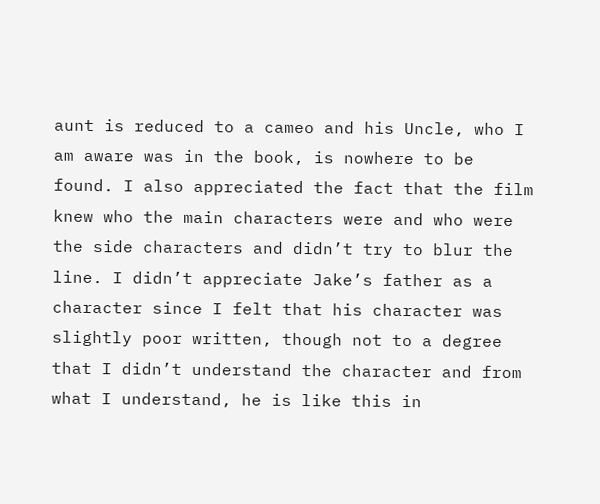aunt is reduced to a cameo and his Uncle, who I am aware was in the book, is nowhere to be found. I also appreciated the fact that the film knew who the main characters were and who were the side characters and didn’t try to blur the line. I didn’t appreciate Jake’s father as a character since I felt that his character was slightly poor written, though not to a degree that I didn’t understand the character and from what I understand, he is like this in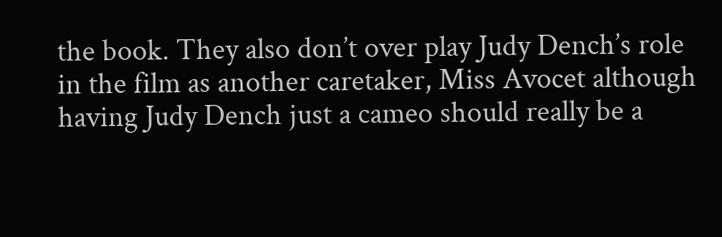the book. They also don’t over play Judy Dench’s role in the film as another caretaker, Miss Avocet although having Judy Dench just a cameo should really be a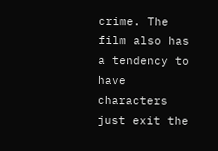crime. The film also has a tendency to have characters just exit the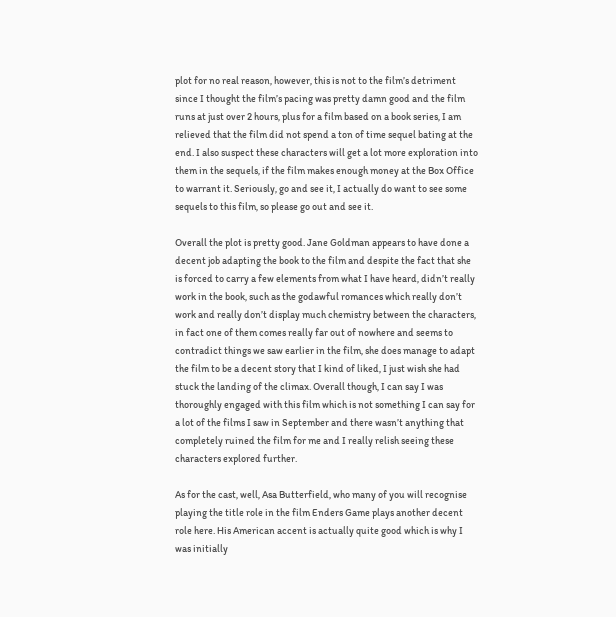plot for no real reason, however, this is not to the film’s detriment since I thought the film’s pacing was pretty damn good and the film runs at just over 2 hours, plus for a film based on a book series, I am relieved that the film did not spend a ton of time sequel bating at the end. I also suspect these characters will get a lot more exploration into them in the sequels, if the film makes enough money at the Box Office to warrant it. Seriously, go and see it, I actually do want to see some sequels to this film, so please go out and see it.

Overall the plot is pretty good. Jane Goldman appears to have done a decent job adapting the book to the film and despite the fact that she is forced to carry a few elements from what I have heard, didn’t really work in the book, such as the godawful romances which really don’t work and really don’t display much chemistry between the characters, in fact one of them comes really far out of nowhere and seems to contradict things we saw earlier in the film, she does manage to adapt the film to be a decent story that I kind of liked, I just wish she had stuck the landing of the climax. Overall though, I can say I was thoroughly engaged with this film which is not something I can say for a lot of the films I saw in September and there wasn’t anything that completely ruined the film for me and I really relish seeing these characters explored further.

As for the cast, well, Asa Butterfield, who many of you will recognise playing the title role in the film Enders Game plays another decent role here. His American accent is actually quite good which is why I was initially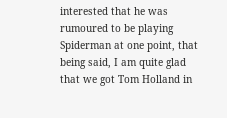interested that he was rumoured to be playing Spiderman at one point, that being said, I am quite glad that we got Tom Holland in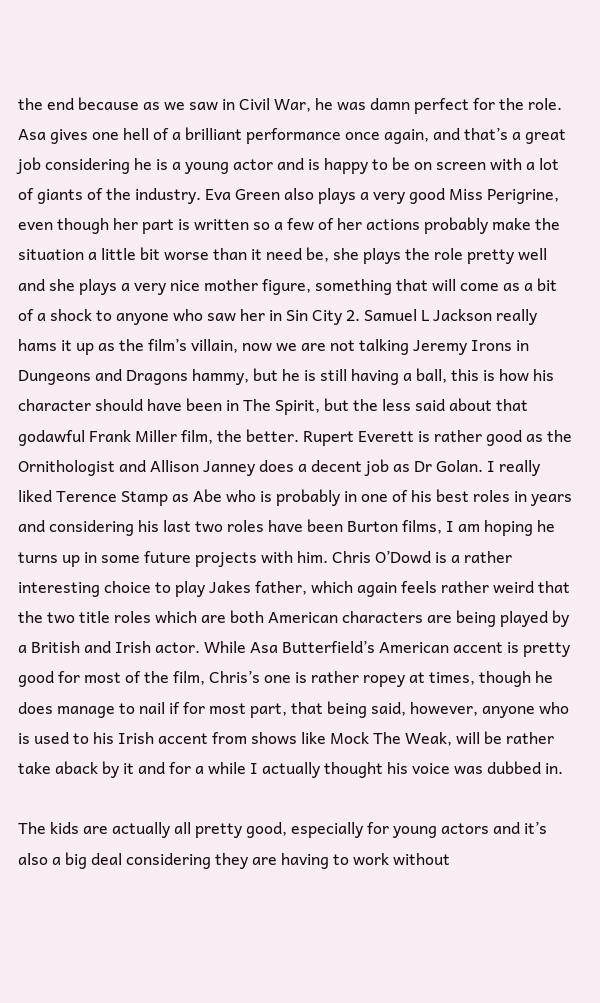the end because as we saw in Civil War, he was damn perfect for the role. Asa gives one hell of a brilliant performance once again, and that’s a great job considering he is a young actor and is happy to be on screen with a lot of giants of the industry. Eva Green also plays a very good Miss Perigrine, even though her part is written so a few of her actions probably make the situation a little bit worse than it need be, she plays the role pretty well and she plays a very nice mother figure, something that will come as a bit of a shock to anyone who saw her in Sin City 2. Samuel L Jackson really hams it up as the film’s villain, now we are not talking Jeremy Irons in Dungeons and Dragons hammy, but he is still having a ball, this is how his character should have been in The Spirit, but the less said about that godawful Frank Miller film, the better. Rupert Everett is rather good as the Ornithologist and Allison Janney does a decent job as Dr Golan. I really liked Terence Stamp as Abe who is probably in one of his best roles in years and considering his last two roles have been Burton films, I am hoping he turns up in some future projects with him. Chris O’Dowd is a rather interesting choice to play Jakes father, which again feels rather weird that the two title roles which are both American characters are being played by a British and Irish actor. While Asa Butterfield’s American accent is pretty good for most of the film, Chris’s one is rather ropey at times, though he does manage to nail if for most part, that being said, however, anyone who is used to his Irish accent from shows like Mock The Weak, will be rather take aback by it and for a while I actually thought his voice was dubbed in.

The kids are actually all pretty good, especially for young actors and it’s also a big deal considering they are having to work without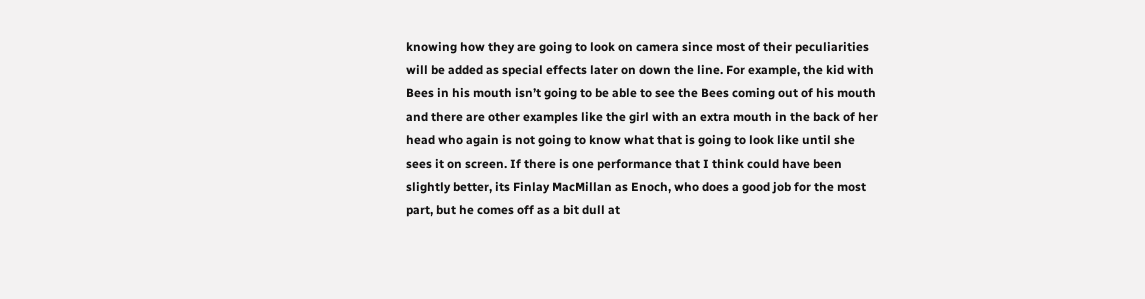knowing how they are going to look on camera since most of their peculiarities will be added as special effects later on down the line. For example, the kid with Bees in his mouth isn’t going to be able to see the Bees coming out of his mouth and there are other examples like the girl with an extra mouth in the back of her head who again is not going to know what that is going to look like until she sees it on screen. If there is one performance that I think could have been slightly better, its Finlay MacMillan as Enoch, who does a good job for the most part, but he comes off as a bit dull at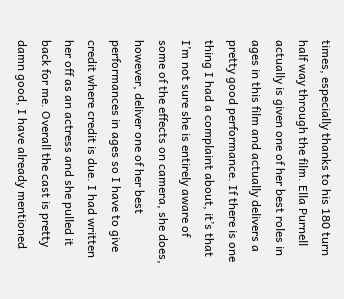times, especially thanks to his 180 turn half way through the film. Ella Purnell actually is given one of her best roles in ages in this film and actually delivers a pretty good performance. If there is one thing I had a complaint about, it’s that I’m not sure she is entirely aware of some of the effects on camera, she does, however, deliver one of her best performances in ages so I have to give credit where credit is due. I had written her off as an actress and she pulled it back for me. Overall the cast is pretty damn good, I have already mentioned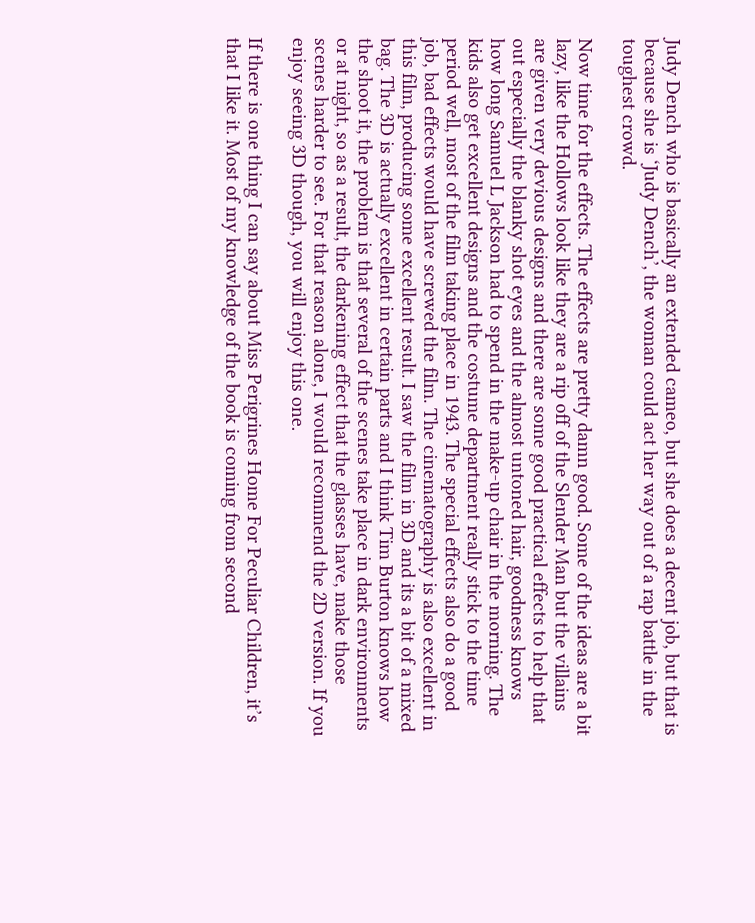Judy Dench who is basically an extended cameo, but she does a decent job, but that is because she is ‘Judy Dench’, the woman could act her way out of a rap battle in the toughest crowd.

Now time for the effects. The effects are pretty damn good. Some of the ideas are a bit lazy, like the Hollows look like they are a rip off of the Slender Man but the villains are given very devious designs and there are some good practical effects to help that out especially the blanky shot eyes and the almost untoned hair, goodness knows how long Samuel L Jackson had to spend in the make-up chair in the morning. The kids also get excellent designs and the costume department really stick to the time period well, most of the film taking place in 1943. The special effects also do a good job, bad effects would have screwed the film. The cinematography is also excellent in this film, producing some excellent result. I saw the film in 3D and its a bit of a mixed bag. The 3D is actually excellent in certain parts and I think Tim Burton knows how the shoot it, the problem is that several of the scenes take place in dark environments or at night, so as a result, the darkening effect that the glasses have, make those scenes harder to see. For that reason alone, I would recommend the 2D version. If you enjoy seeing 3D though, you will enjoy this one.

If there is one thing I can say about Miss Perigrines Home For Peculiar Children, it’s that I like it. Most of my knowledge of the book is coming from second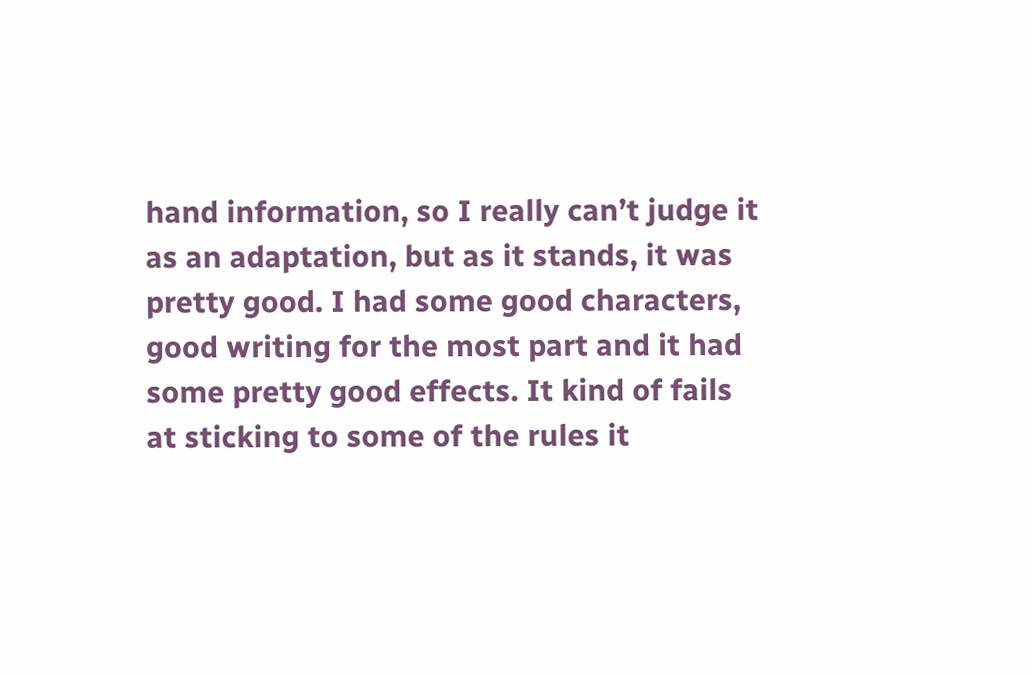hand information, so I really can’t judge it as an adaptation, but as it stands, it was pretty good. I had some good characters, good writing for the most part and it had some pretty good effects. It kind of fails at sticking to some of the rules it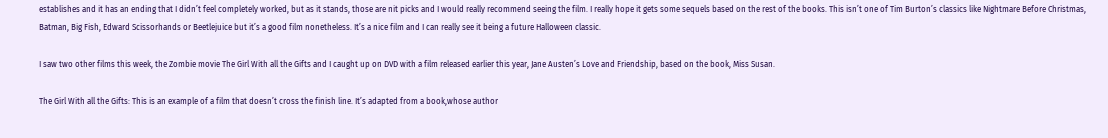establishes and it has an ending that I didn’t feel completely worked, but as it stands, those are nit picks and I would really recommend seeing the film. I really hope it gets some sequels based on the rest of the books. This isn’t one of Tim Burton’s classics like Nightmare Before Christmas, Batman, Big Fish, Edward Scissorhands or Beetlejuice but it’s a good film nonetheless. It’s a nice film and I can really see it being a future Halloween classic.

I saw two other films this week, the Zombie movie The Girl With all the Gifts and I caught up on DVD with a film released earlier this year, Jane Austen’s Love and Friendship, based on the book, Miss Susan.

The Girl With all the Gifts: This is an example of a film that doesn’t cross the finish line. It’s adapted from a book,whose author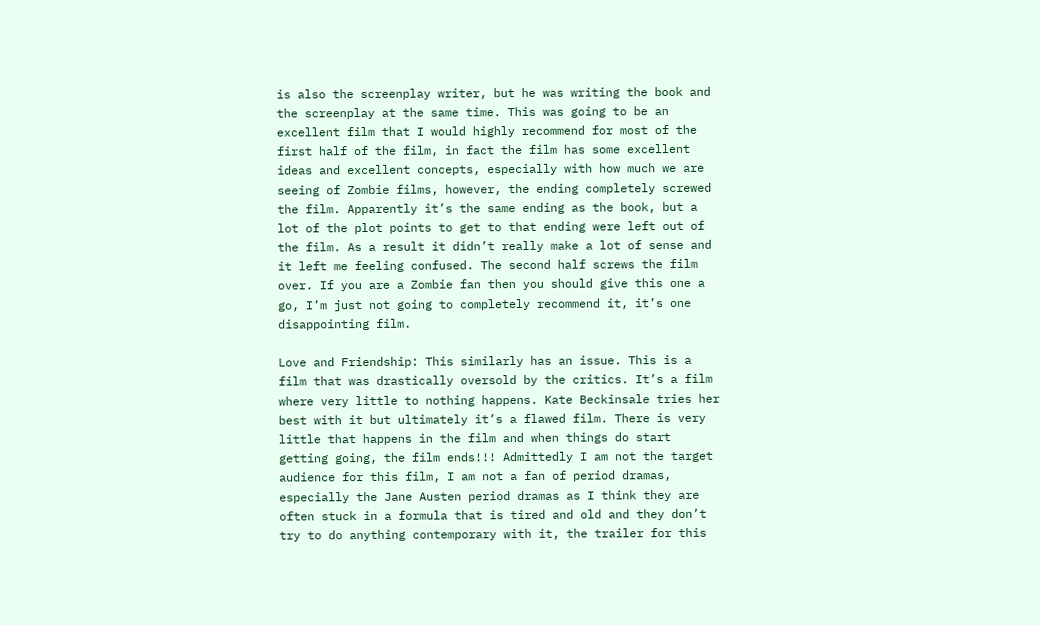is also the screenplay writer, but he was writing the book and the screenplay at the same time. This was going to be an excellent film that I would highly recommend for most of the first half of the film, in fact the film has some excellent ideas and excellent concepts, especially with how much we are seeing of Zombie films, however, the ending completely screwed the film. Apparently it’s the same ending as the book, but a lot of the plot points to get to that ending were left out of the film. As a result it didn’t really make a lot of sense and it left me feeling confused. The second half screws the film over. If you are a Zombie fan then you should give this one a go, I’m just not going to completely recommend it, it’s one disappointing film.

Love and Friendship: This similarly has an issue. This is a film that was drastically oversold by the critics. It’s a film where very little to nothing happens. Kate Beckinsale tries her best with it but ultimately it’s a flawed film. There is very little that happens in the film and when things do start getting going, the film ends!!! Admittedly I am not the target audience for this film, I am not a fan of period dramas, especially the Jane Austen period dramas as I think they are often stuck in a formula that is tired and old and they don’t try to do anything contemporary with it, the trailer for this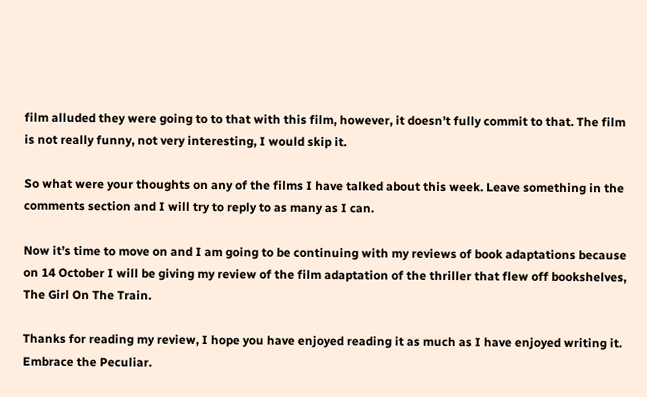film alluded they were going to to that with this film, however, it doesn’t fully commit to that. The film is not really funny, not very interesting, I would skip it.

So what were your thoughts on any of the films I have talked about this week. Leave something in the comments section and I will try to reply to as many as I can.

Now it’s time to move on and I am going to be continuing with my reviews of book adaptations because on 14 October I will be giving my review of the film adaptation of the thriller that flew off bookshelves, The Girl On The Train.

Thanks for reading my review, I hope you have enjoyed reading it as much as I have enjoyed writing it. Embrace the Peculiar.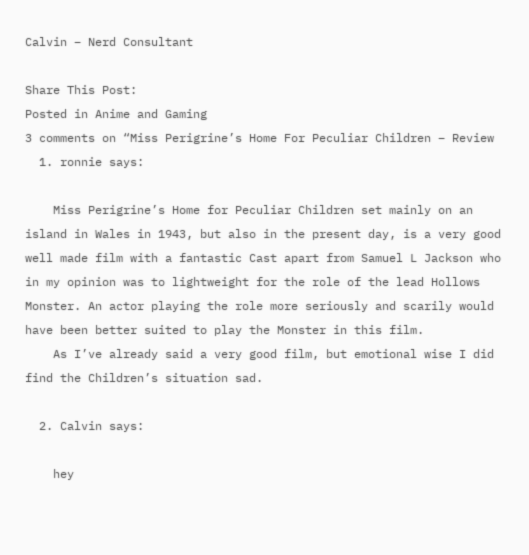Calvin – Nerd Consultant

Share This Post:
Posted in Anime and Gaming
3 comments on “Miss Perigrine’s Home For Peculiar Children – Review
  1. ronnie says:

    Miss Perigrine’s Home for Peculiar Children set mainly on an island in Wales in 1943, but also in the present day, is a very good well made film with a fantastic Cast apart from Samuel L Jackson who in my opinion was to lightweight for the role of the lead Hollows Monster. An actor playing the role more seriously and scarily would have been better suited to play the Monster in this film.
    As I’ve already said a very good film, but emotional wise I did find the Children’s situation sad.

  2. Calvin says:

    hey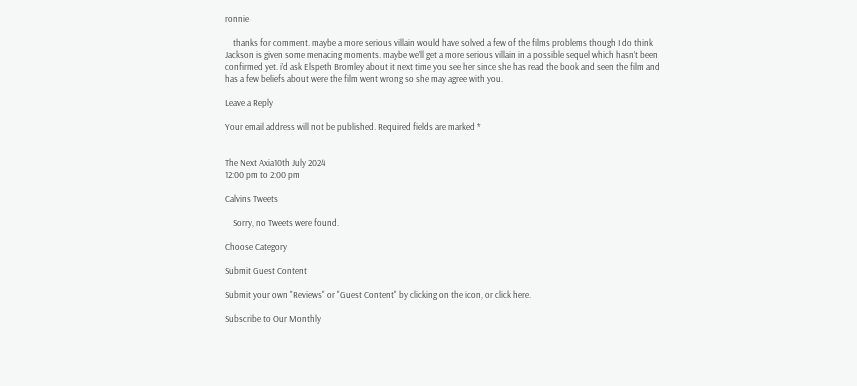ronnie

    thanks for comment. maybe a more serious villain would have solved a few of the films problems though I do think Jackson is given some menacing moments. maybe we’ll get a more serious villain in a possible sequel which hasn’t been confirmed yet. i’d ask Elspeth Bromley about it next time you see her since she has read the book and seen the film and has a few beliefs about were the film went wrong so she may agree with you.

Leave a Reply

Your email address will not be published. Required fields are marked *


The Next Axia10th July 2024
12:00 pm to 2:00 pm

Calvins Tweets

    Sorry, no Tweets were found.

Choose Category

Submit Guest Content

Submit your own "Reviews" or "Guest Content" by clicking on the icon, or click here.

Subscribe to Our Monthly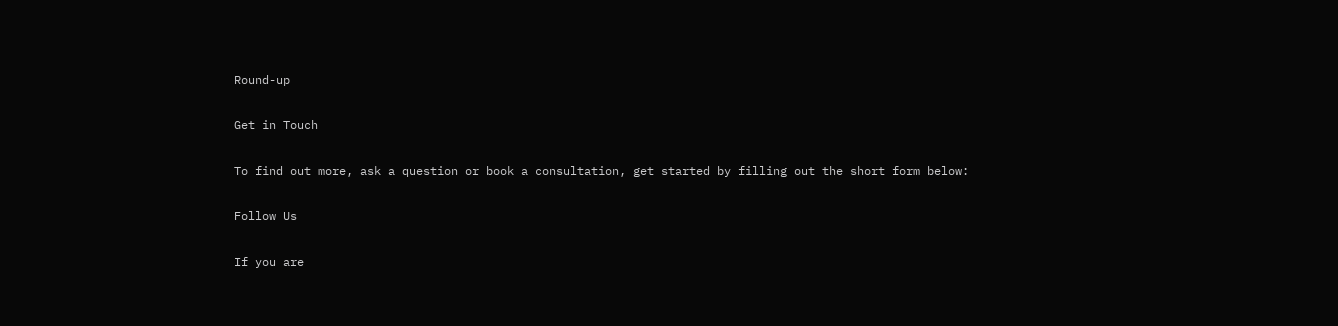Round-up

Get in Touch

To find out more, ask a question or book a consultation, get started by filling out the short form below:

Follow Us

If you are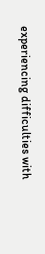experiencing difficulties with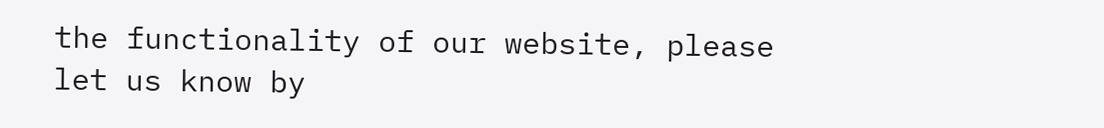the functionality of our website, please let us know by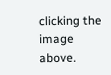clicking the image above.